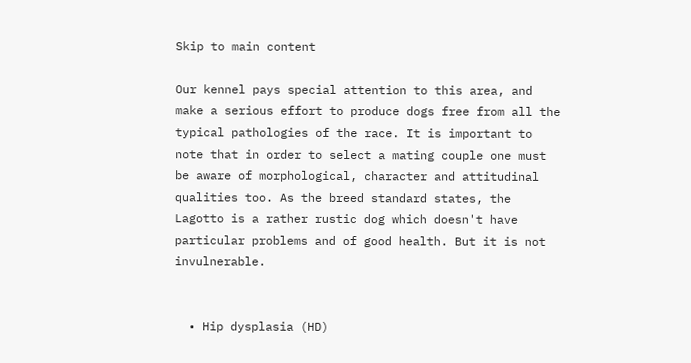Skip to main content

Our kennel pays special attention to this area, and make a serious effort to produce dogs free from all the typical pathologies of the race. It is important to note that in order to select a mating couple one must be aware of morphological, character and attitudinal qualities too. As the breed standard states, the Lagotto is a rather rustic dog which doesn't have particular problems and of good health. But it is not invulnerable.


  • Hip dysplasia (HD)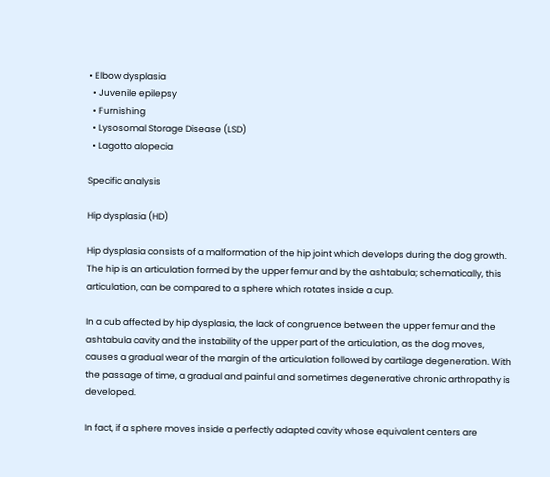• Elbow dysplasia
  • Juvenile epilepsy
  • Furnishing
  • Lysosomal Storage Disease (LSD)
  • Lagotto alopecia

Specific analysis

Hip dysplasia (HD)

Hip dysplasia consists of a malformation of the hip joint which develops during the dog growth. The hip is an articulation formed by the upper femur and by the ashtabula; schematically, this articulation, can be compared to a sphere which rotates inside a cup.

In a cub affected by hip dysplasia, the lack of congruence between the upper femur and the ashtabula cavity and the instability of the upper part of the articulation, as the dog moves, causes a gradual wear of the margin of the articulation followed by cartilage degeneration. With the passage of time, a gradual and painful and sometimes degenerative chronic arthropathy is developed.

In fact, if a sphere moves inside a perfectly adapted cavity whose equivalent centers are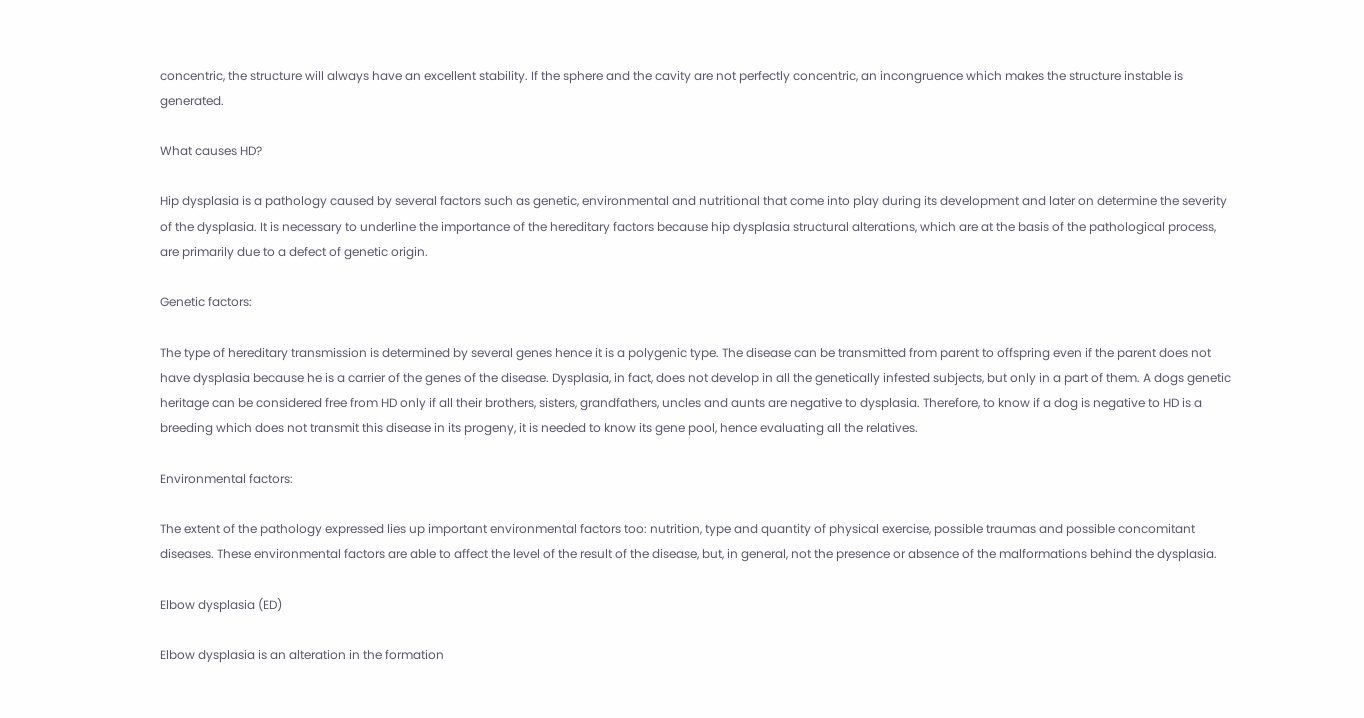concentric, the structure will always have an excellent stability. If the sphere and the cavity are not perfectly concentric, an incongruence which makes the structure instable is generated.

What causes HD?

Hip dysplasia is a pathology caused by several factors such as genetic, environmental and nutritional that come into play during its development and later on determine the severity of the dysplasia. It is necessary to underline the importance of the hereditary factors because hip dysplasia structural alterations, which are at the basis of the pathological process, are primarily due to a defect of genetic origin.

Genetic factors:

The type of hereditary transmission is determined by several genes hence it is a polygenic type. The disease can be transmitted from parent to offspring even if the parent does not have dysplasia because he is a carrier of the genes of the disease. Dysplasia, in fact, does not develop in all the genetically infested subjects, but only in a part of them. A dogs genetic heritage can be considered free from HD only if all their brothers, sisters, grandfathers, uncles and aunts are negative to dysplasia. Therefore, to know if a dog is negative to HD is a breeding which does not transmit this disease in its progeny, it is needed to know its gene pool, hence evaluating all the relatives.

Environmental factors:

The extent of the pathology expressed lies up important environmental factors too: nutrition, type and quantity of physical exercise, possible traumas and possible concomitant diseases. These environmental factors are able to affect the level of the result of the disease, but, in general, not the presence or absence of the malformations behind the dysplasia.

Elbow dysplasia (ED)

Elbow dysplasia is an alteration in the formation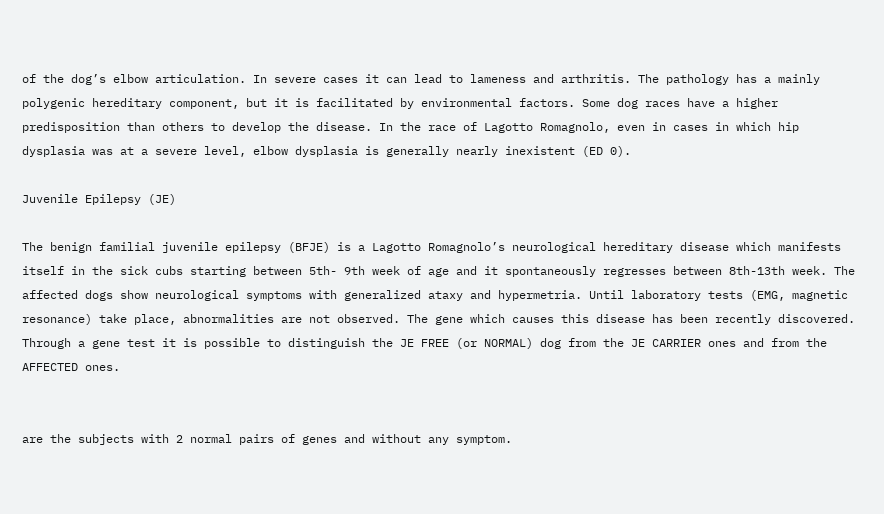of the dog’s elbow articulation. In severe cases it can lead to lameness and arthritis. The pathology has a mainly polygenic hereditary component, but it is facilitated by environmental factors. Some dog races have a higher predisposition than others to develop the disease. In the race of Lagotto Romagnolo, even in cases in which hip dysplasia was at a severe level, elbow dysplasia is generally nearly inexistent (ED 0).

Juvenile Epilepsy (JE)

The benign familial juvenile epilepsy (BFJE) is a Lagotto Romagnolo’s neurological hereditary disease which manifests itself in the sick cubs starting between 5th- 9th week of age and it spontaneously regresses between 8th-13th week. The affected dogs show neurological symptoms with generalized ataxy and hypermetria. Until laboratory tests (EMG, magnetic resonance) take place, abnormalities are not observed. The gene which causes this disease has been recently discovered. Through a gene test it is possible to distinguish the JE FREE (or NORMAL) dog from the JE CARRIER ones and from the AFFECTED ones.


are the subjects with 2 normal pairs of genes and without any symptom.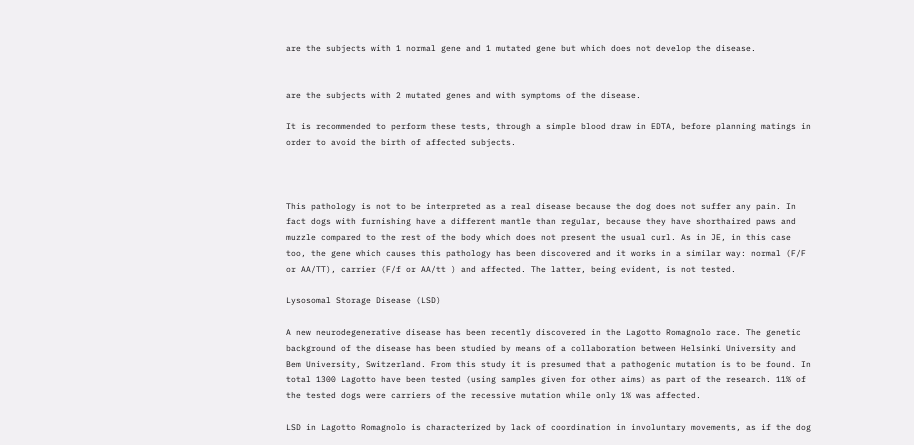are the subjects with 1 normal gene and 1 mutated gene but which does not develop the disease.


are the subjects with 2 mutated genes and with symptoms of the disease.

It is recommended to perform these tests, through a simple blood draw in EDTA, before planning matings in order to avoid the birth of affected subjects.



This pathology is not to be interpreted as a real disease because the dog does not suffer any pain. In fact dogs with furnishing have a different mantle than regular, because they have shorthaired paws and muzzle compared to the rest of the body which does not present the usual curl. As in JE, in this case too, the gene which causes this pathology has been discovered and it works in a similar way: normal (F/F or AA/TT), carrier (F/f or AA/tt ) and affected. The latter, being evident, is not tested.

Lysosomal Storage Disease (LSD)

A new neurodegenerative disease has been recently discovered in the Lagotto Romagnolo race. The genetic background of the disease has been studied by means of a collaboration between Helsinki University and Bem University, Switzerland. From this study it is presumed that a pathogenic mutation is to be found. In total 1300 Lagotto have been tested (using samples given for other aims) as part of the research. 11% of the tested dogs were carriers of the recessive mutation while only 1% was affected.

LSD in Lagotto Romagnolo is characterized by lack of coordination in involuntary movements, as if the dog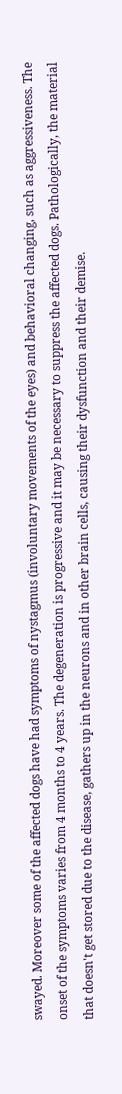swayed. Moreover some of the affected dogs have had symptoms of nystagmus (involuntary movements of the eyes) and behavioral changing, such as aggressiveness. The onset of the symptoms varies from 4 months to 4 years. The degeneration is progressive and it may be necessary to suppress the affected dogs. Pathologically, the material that doesn't get stored due to the disease, gathers up in the neurons and in other brain cells, causing their dysfunction and their demise.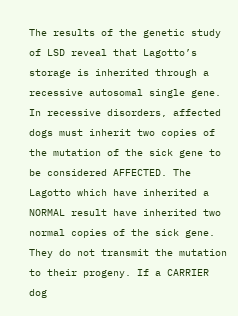The results of the genetic study of LSD reveal that Lagotto’s storage is inherited through a recessive autosomal single gene. In recessive disorders, affected dogs must inherit two copies of the mutation of the sick gene to be considered AFFECTED. The Lagotto which have inherited a NORMAL result have inherited two normal copies of the sick gene. They do not transmit the mutation to their progeny. If a CARRIER dog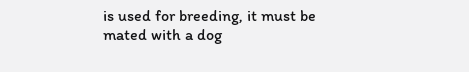is used for breeding, it must be mated with a dog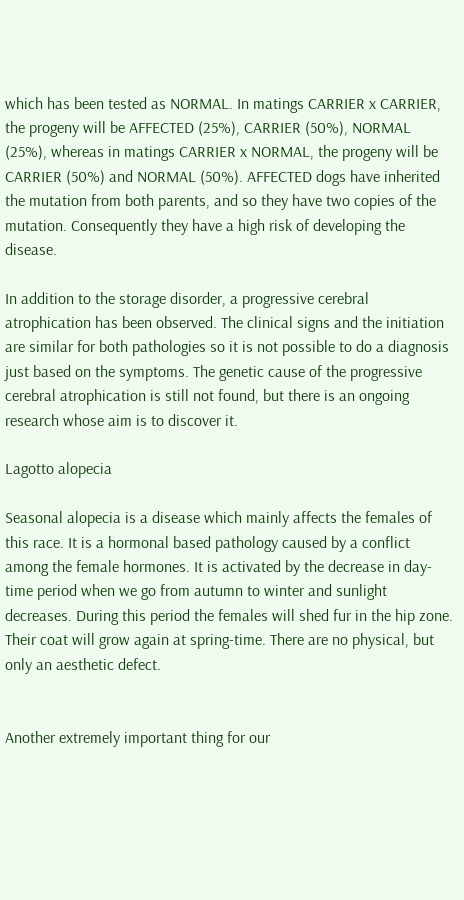which has been tested as NORMAL. In matings CARRIER x CARRIER, the progeny will be AFFECTED (25%), CARRIER (50%), NORMAL (25%), whereas in matings CARRIER x NORMAL, the progeny will be CARRIER (50%) and NORMAL (50%). AFFECTED dogs have inherited the mutation from both parents, and so they have two copies of the mutation. Consequently they have a high risk of developing the disease.

In addition to the storage disorder, a progressive cerebral atrophication has been observed. The clinical signs and the initiation are similar for both pathologies so it is not possible to do a diagnosis just based on the symptoms. The genetic cause of the progressive cerebral atrophication is still not found, but there is an ongoing research whose aim is to discover it.

Lagotto alopecia

Seasonal alopecia is a disease which mainly affects the females of this race. It is a hormonal based pathology caused by a conflict among the female hormones. It is activated by the decrease in day-time period when we go from autumn to winter and sunlight decreases. During this period the females will shed fur in the hip zone. Their coat will grow again at spring-time. There are no physical, but only an aesthetic defect.


Another extremely important thing for our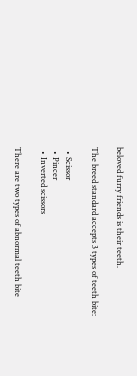beloved furry friends is their teeth.

The breed standard accepts 3 types of teeth bite:

  • Scissor
  • Pincer
  • Inverted scissors

There are two types of abnormal teeth bite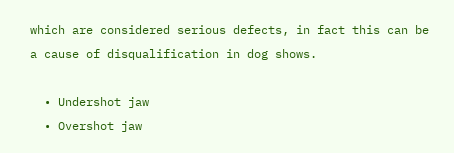which are considered serious defects, in fact this can be a cause of disqualification in dog shows.

  • Undershot jaw
  • Overshot jaw